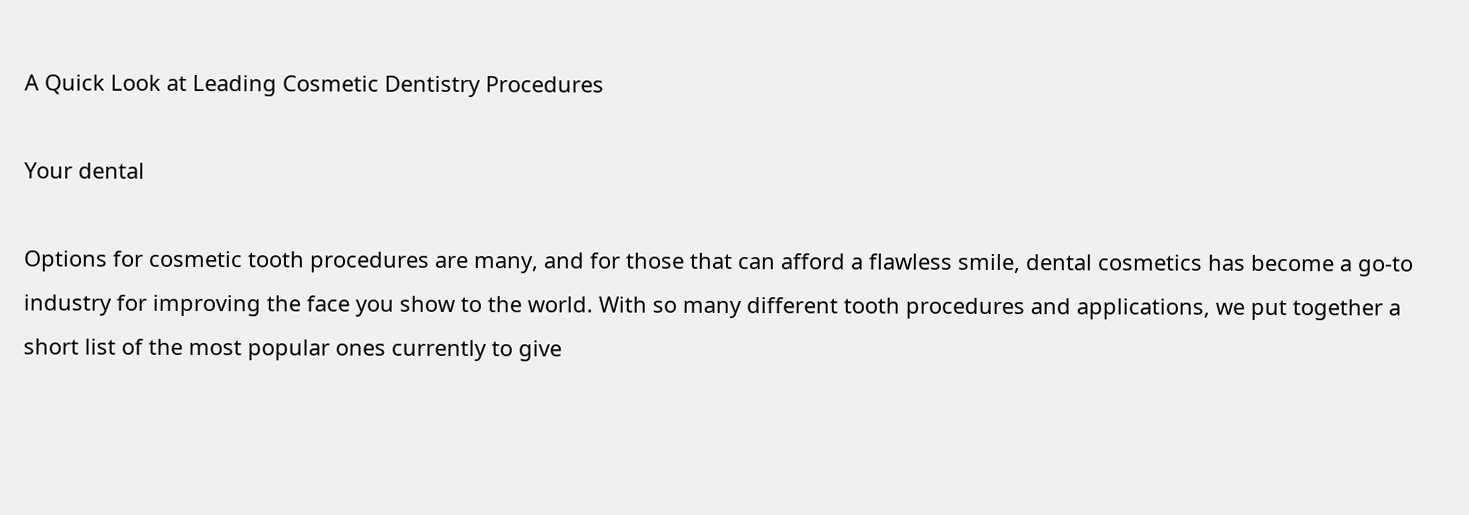A Quick Look at Leading Cosmetic Dentistry Procedures

Your dental

Options for cosmetic tooth procedures are many, and for those that can afford a flawless smile, dental cosmetics has become a go-to industry for improving the face you show to the world. With so many different tooth procedures and applications, we put together a short list of the most popular ones currently to give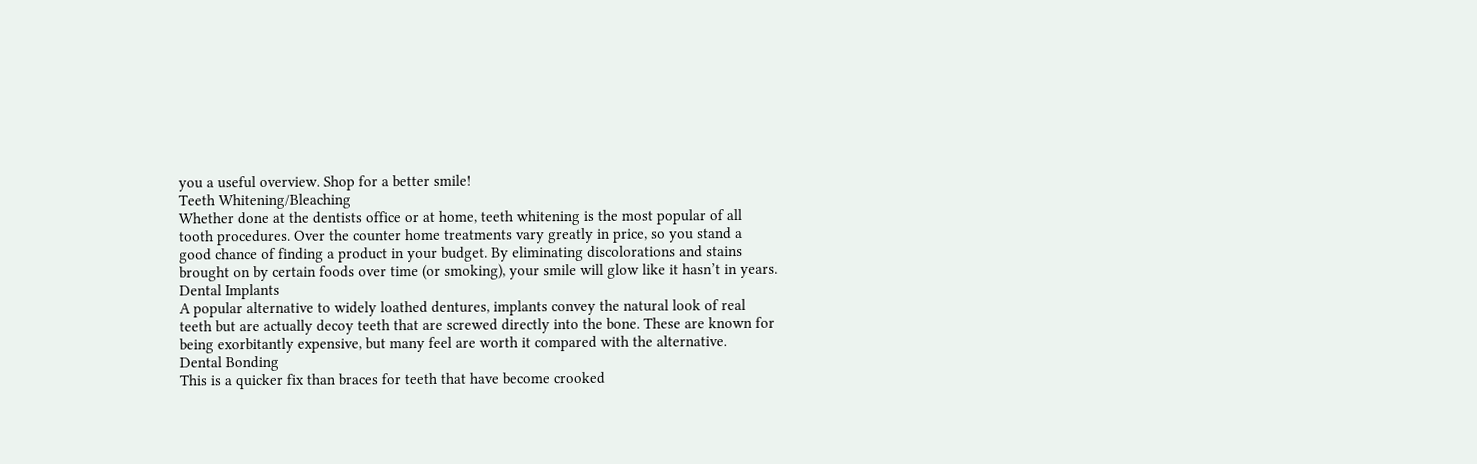you a useful overview. Shop for a better smile!
Teeth Whitening/Bleaching
Whether done at the dentists office or at home, teeth whitening is the most popular of all tooth procedures. Over the counter home treatments vary greatly in price, so you stand a good chance of finding a product in your budget. By eliminating discolorations and stains brought on by certain foods over time (or smoking), your smile will glow like it hasn’t in years.
Dental Implants
A popular alternative to widely loathed dentures, implants convey the natural look of real teeth but are actually decoy teeth that are screwed directly into the bone. These are known for being exorbitantly expensive, but many feel are worth it compared with the alternative.
Dental Bonding
This is a quicker fix than braces for teeth that have become crooked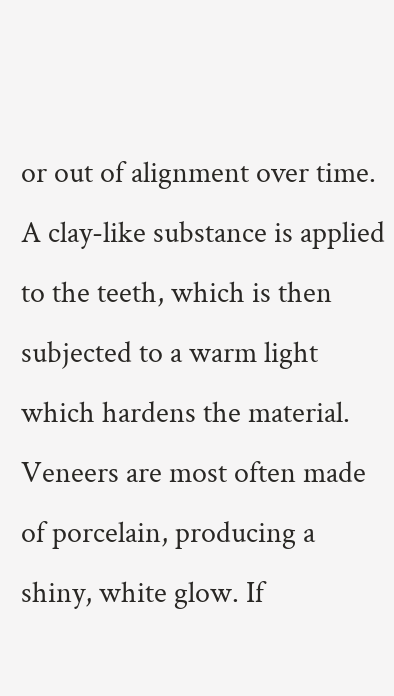or out of alignment over time. A clay-like substance is applied to the teeth, which is then subjected to a warm light which hardens the material.
Veneers are most often made of porcelain, producing a shiny, white glow. If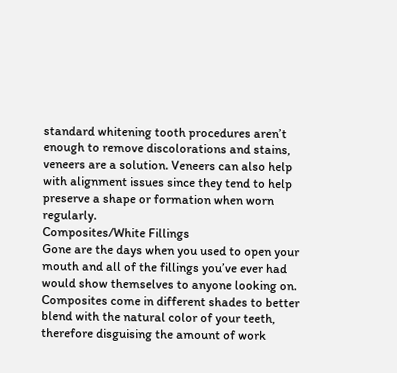standard whitening tooth procedures aren’t enough to remove discolorations and stains, veneers are a solution. Veneers can also help with alignment issues since they tend to help preserve a shape or formation when worn regularly.
Composites/White Fillings
Gone are the days when you used to open your mouth and all of the fillings you’ve ever had would show themselves to anyone looking on. Composites come in different shades to better blend with the natural color of your teeth, therefore disguising the amount of work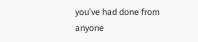you’ve had done from anyone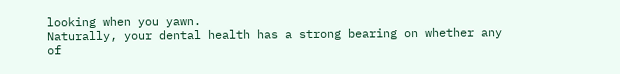looking when you yawn.
Naturally, your dental health has a strong bearing on whether any of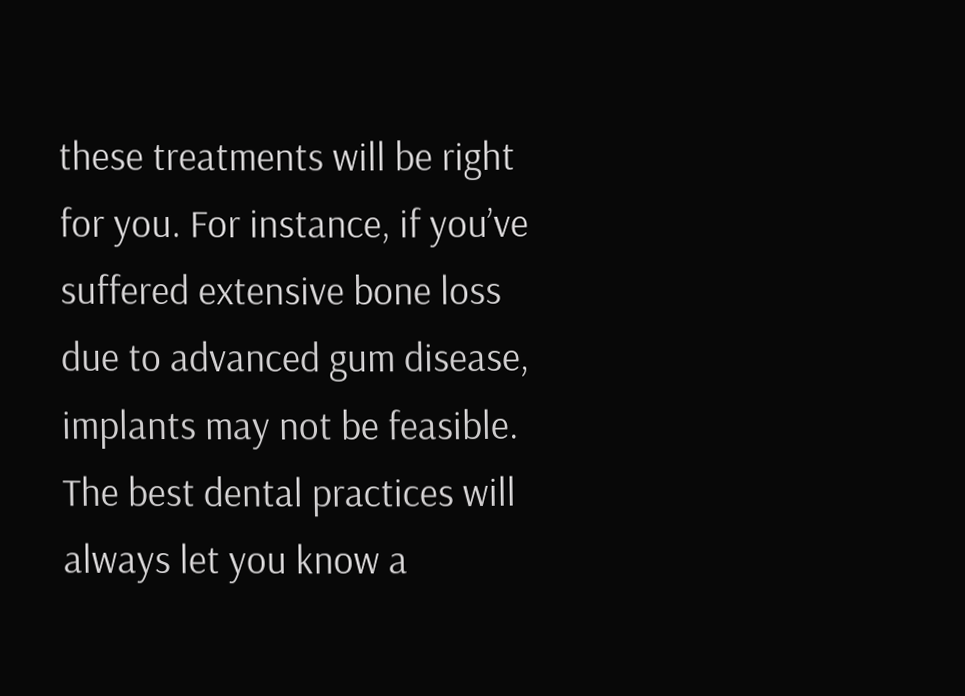these treatments will be right for you. For instance, if you’ve suffered extensive bone loss due to advanced gum disease, implants may not be feasible. The best dental practices will always let you know a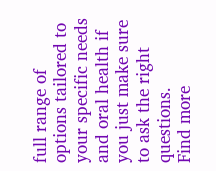full range of options tailored to your specific needs and oral health if you just make sure to ask the right questions.
Find more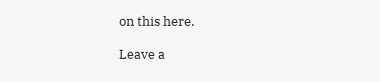on this here.

Leave a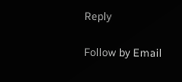Reply

Follow by Email